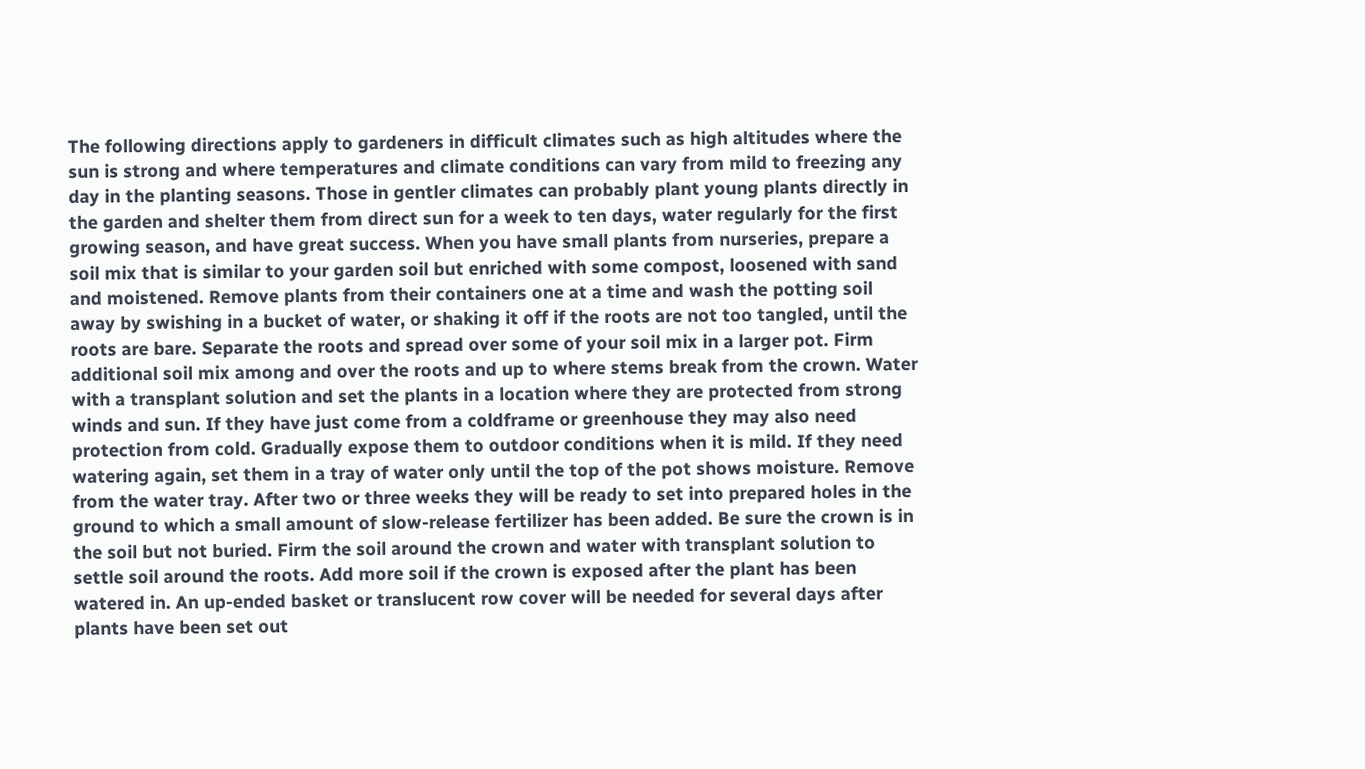The following directions apply to gardeners in difficult climates such as high altitudes where the sun is strong and where temperatures and climate conditions can vary from mild to freezing any day in the planting seasons. Those in gentler climates can probably plant young plants directly in the garden and shelter them from direct sun for a week to ten days, water regularly for the first growing season, and have great success. When you have small plants from nurseries, prepare a soil mix that is similar to your garden soil but enriched with some compost, loosened with sand and moistened. Remove plants from their containers one at a time and wash the potting soil away by swishing in a bucket of water, or shaking it off if the roots are not too tangled, until the roots are bare. Separate the roots and spread over some of your soil mix in a larger pot. Firm additional soil mix among and over the roots and up to where stems break from the crown. Water with a transplant solution and set the plants in a location where they are protected from strong winds and sun. If they have just come from a coldframe or greenhouse they may also need protection from cold. Gradually expose them to outdoor conditions when it is mild. If they need watering again, set them in a tray of water only until the top of the pot shows moisture. Remove from the water tray. After two or three weeks they will be ready to set into prepared holes in the ground to which a small amount of slow-release fertilizer has been added. Be sure the crown is in the soil but not buried. Firm the soil around the crown and water with transplant solution to settle soil around the roots. Add more soil if the crown is exposed after the plant has been watered in. An up-ended basket or translucent row cover will be needed for several days after plants have been set out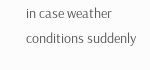in case weather conditions suddenly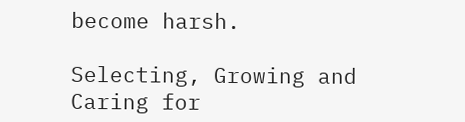become harsh.

Selecting, Growing and Caring for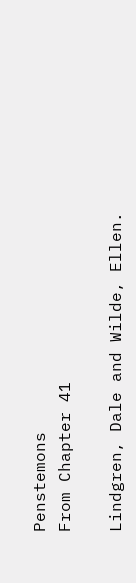Penstemons
From Chapter 41

Lindgren, Dale and Wilde, Ellen.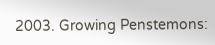2003. Growing Penstemons: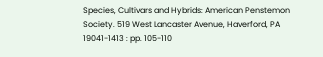Species, Cultivars and Hybrids: American Penstemon Society. 519 West Lancaster Avenue, Haverford, PA 19041-1413 : pp. 105-110